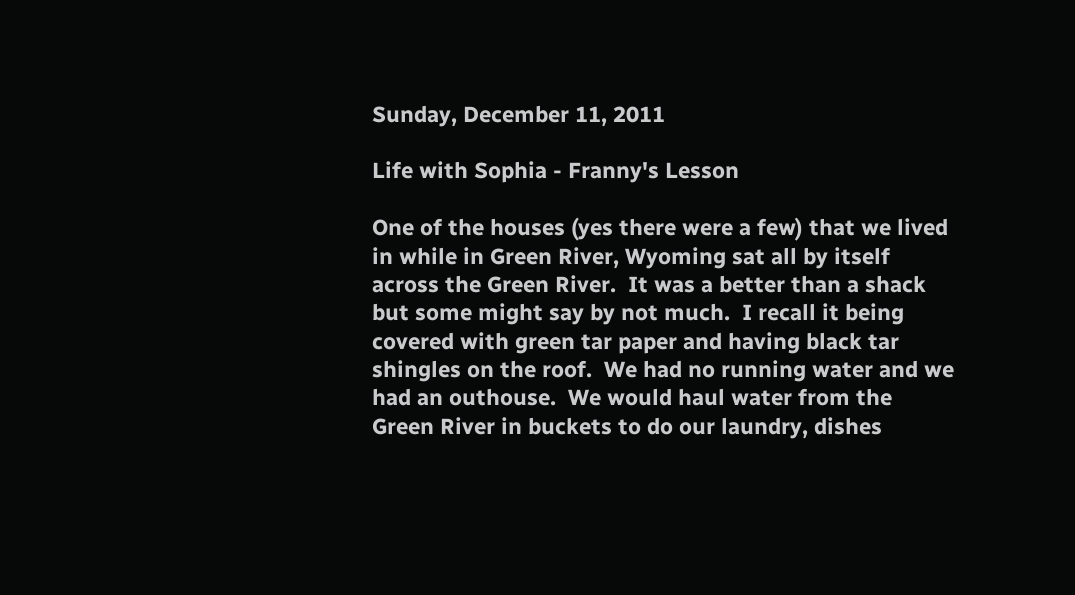Sunday, December 11, 2011

Life with Sophia - Franny's Lesson

One of the houses (yes there were a few) that we lived in while in Green River, Wyoming sat all by itself across the Green River.  It was a better than a shack but some might say by not much.  I recall it being covered with green tar paper and having black tar shingles on the roof.  We had no running water and we had an outhouse.  We would haul water from the Green River in buckets to do our laundry, dishes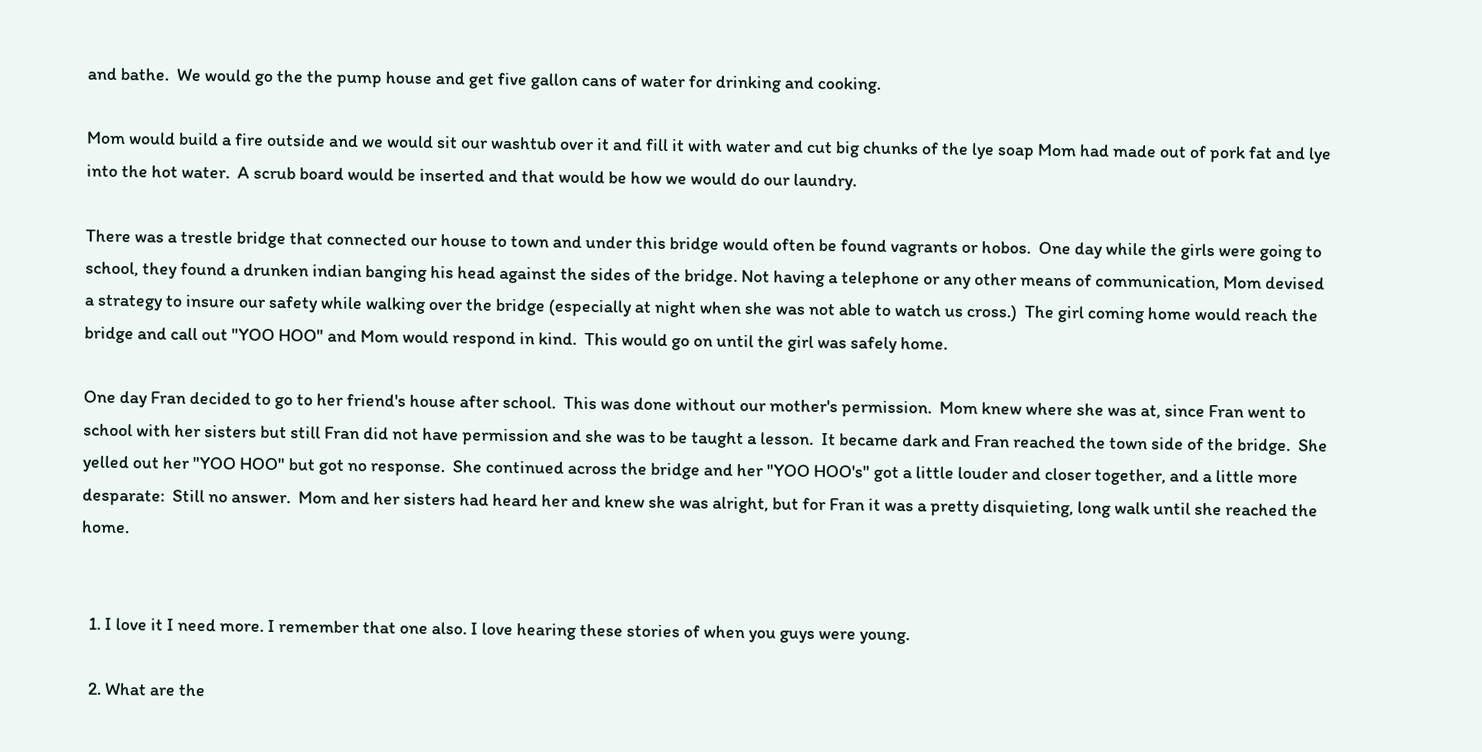and bathe.  We would go the the pump house and get five gallon cans of water for drinking and cooking.

Mom would build a fire outside and we would sit our washtub over it and fill it with water and cut big chunks of the lye soap Mom had made out of pork fat and lye into the hot water.  A scrub board would be inserted and that would be how we would do our laundry.

There was a trestle bridge that connected our house to town and under this bridge would often be found vagrants or hobos.  One day while the girls were going to school, they found a drunken indian banging his head against the sides of the bridge. Not having a telephone or any other means of communication, Mom devised a strategy to insure our safety while walking over the bridge (especially at night when she was not able to watch us cross.)  The girl coming home would reach the bridge and call out "YOO HOO" and Mom would respond in kind.  This would go on until the girl was safely home.

One day Fran decided to go to her friend's house after school.  This was done without our mother's permission.  Mom knew where she was at, since Fran went to school with her sisters but still Fran did not have permission and she was to be taught a lesson.  It became dark and Fran reached the town side of the bridge.  She yelled out her "YOO HOO" but got no response.  She continued across the bridge and her "YOO HOO's" got a little louder and closer together, and a little more desparate:  Still no answer.  Mom and her sisters had heard her and knew she was alright, but for Fran it was a pretty disquieting, long walk until she reached the home.


  1. I love it I need more. I remember that one also. I love hearing these stories of when you guys were young.

  2. What are the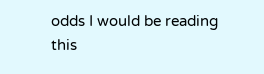odds I would be reading this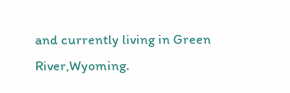and currently living in Green River,Wyoming.